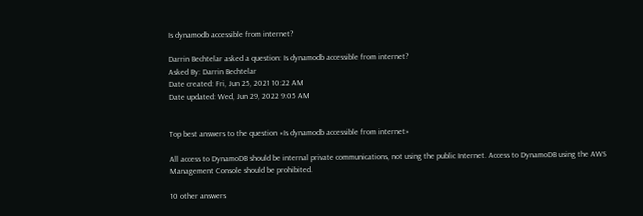Is dynamodb accessible from internet?

Darrin Bechtelar asked a question: Is dynamodb accessible from internet?
Asked By: Darrin Bechtelar
Date created: Fri, Jun 25, 2021 10:22 AM
Date updated: Wed, Jun 29, 2022 9:05 AM


Top best answers to the question «Is dynamodb accessible from internet»

All access to DynamoDB should be internal private communications, not using the public Internet. Access to DynamoDB using the AWS Management Console should be prohibited.

10 other answers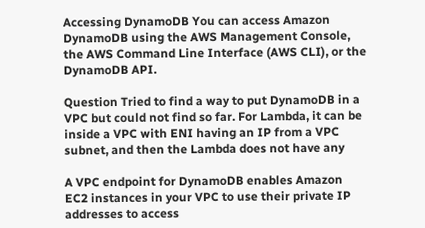Accessing DynamoDB You can access Amazon DynamoDB using the AWS Management Console, the AWS Command Line Interface (AWS CLI), or the DynamoDB API.

Question Tried to find a way to put DynamoDB in a VPC but could not find so far. For Lambda, it can be inside a VPC with ENI having an IP from a VPC subnet, and then the Lambda does not have any

A VPC endpoint for DynamoDB enables Amazon EC2 instances in your VPC to use their private IP addresses to access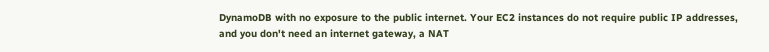DynamoDB with no exposure to the public internet. Your EC2 instances do not require public IP addresses, and you don't need an internet gateway, a NAT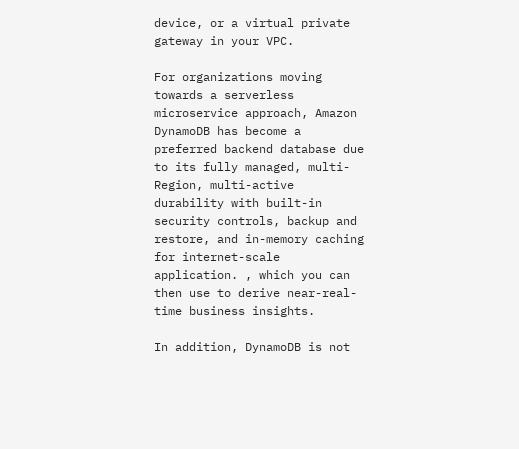device, or a virtual private gateway in your VPC.

For organizations moving towards a serverless microservice approach, Amazon DynamoDB has become a preferred backend database due to its fully managed, multi-Region, multi-active durability with built-in security controls, backup and restore, and in-memory caching for internet-scale application. , which you can then use to derive near-real-time business insights.

In addition, DynamoDB is not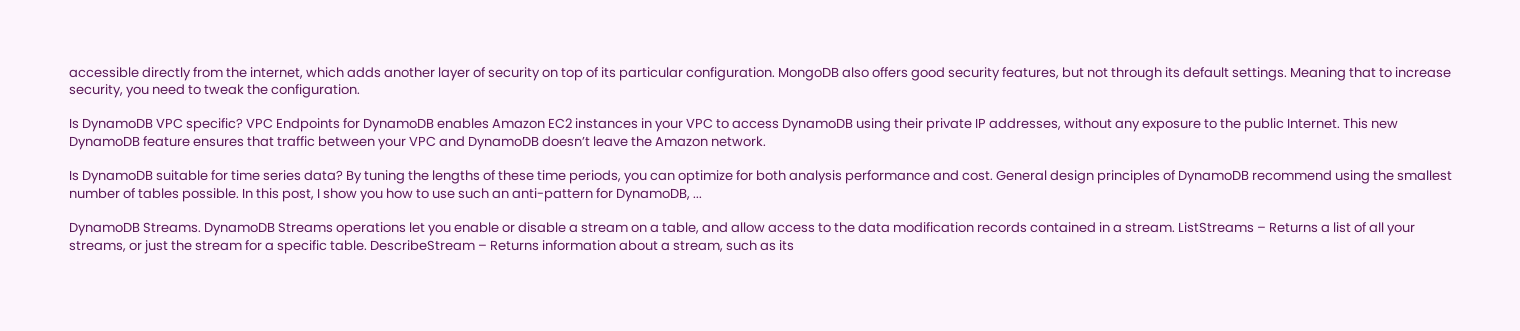accessible directly from the internet, which adds another layer of security on top of its particular configuration. MongoDB also offers good security features, but not through its default settings. Meaning that to increase security, you need to tweak the configuration.

Is DynamoDB VPC specific? VPC Endpoints for DynamoDB enables Amazon EC2 instances in your VPC to access DynamoDB using their private IP addresses, without any exposure to the public Internet. This new DynamoDB feature ensures that traffic between your VPC and DynamoDB doesn’t leave the Amazon network.

Is DynamoDB suitable for time series data? By tuning the lengths of these time periods, you can optimize for both analysis performance and cost. General design principles of DynamoDB recommend using the smallest number of tables possible. In this post, I show you how to use such an anti-pattern for DynamoDB, ...

DynamoDB Streams. DynamoDB Streams operations let you enable or disable a stream on a table, and allow access to the data modification records contained in a stream. ListStreams – Returns a list of all your streams, or just the stream for a specific table. DescribeStream – Returns information about a stream, such as its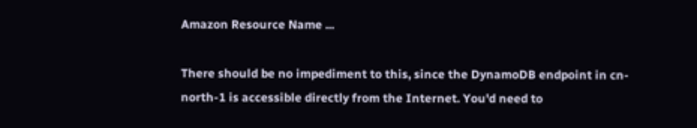Amazon Resource Name ...

There should be no impediment to this, since the DynamoDB endpoint in cn-north-1 is accessible directly from the Internet. You'd need to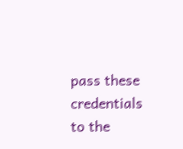pass these credentials to the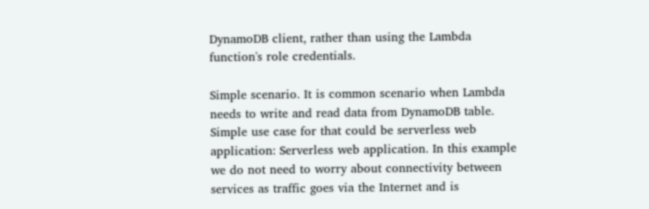DynamoDB client, rather than using the Lambda function's role credentials.

Simple scenario. It is common scenario when Lambda needs to write and read data from DynamoDB table. Simple use case for that could be serverless web application: Serverless web application. In this example we do not need to worry about connectivity between services as traffic goes via the Internet and is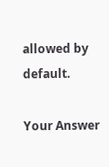allowed by default.

Your Answer